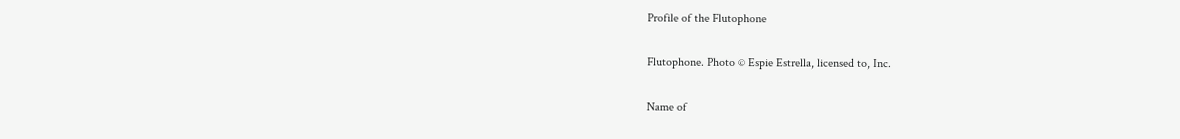Profile of the Flutophone

Flutophone. Photo © Espie Estrella, licensed to, Inc.

Name of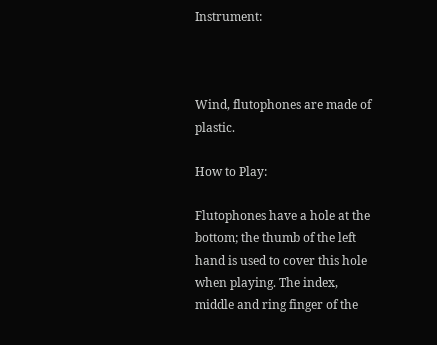Instrument:



Wind, flutophones are made of plastic.

How to Play:

Flutophones have a hole at the bottom; the thumb of the left hand is used to cover this hole when playing. The index, middle and ring finger of the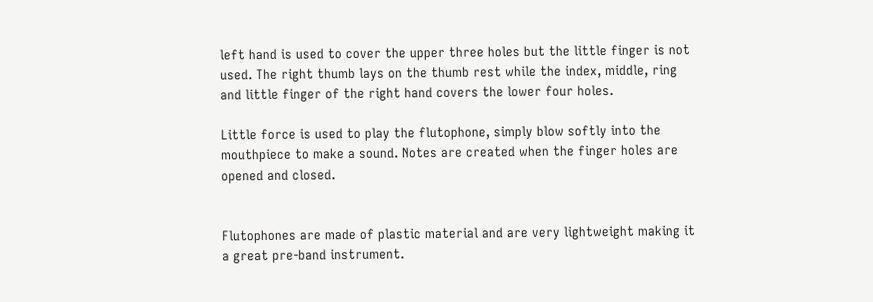left hand is used to cover the upper three holes but the little finger is not used. The right thumb lays on the thumb rest while the index, middle, ring and little finger of the right hand covers the lower four holes.

Little force is used to play the flutophone, simply blow softly into the mouthpiece to make a sound. Notes are created when the finger holes are opened and closed.


Flutophones are made of plastic material and are very lightweight making it a great pre-band instrument.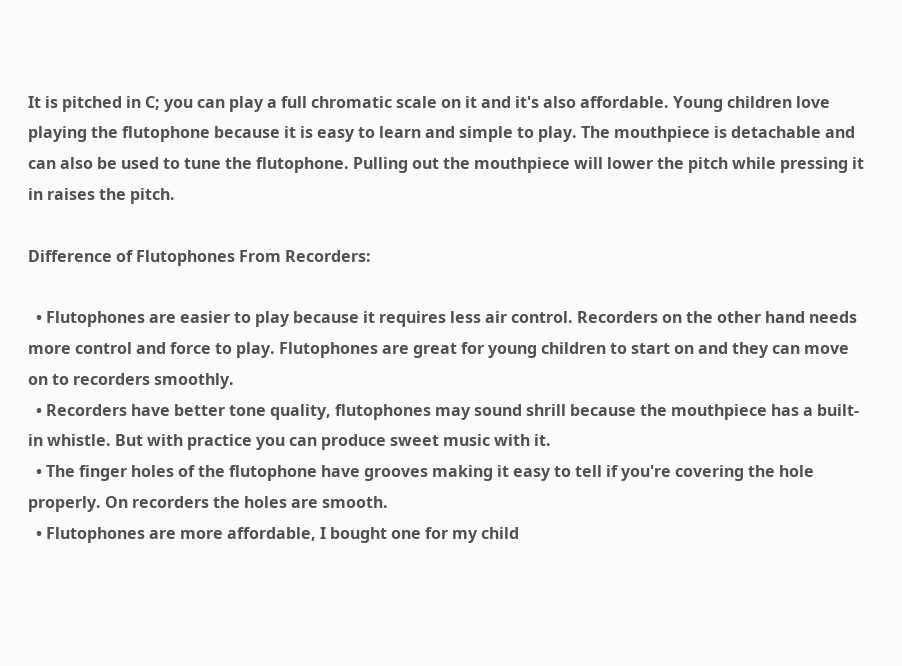It is pitched in C; you can play a full chromatic scale on it and it's also affordable. Young children love playing the flutophone because it is easy to learn and simple to play. The mouthpiece is detachable and can also be used to tune the flutophone. Pulling out the mouthpiece will lower the pitch while pressing it in raises the pitch.

Difference of Flutophones From Recorders:

  • Flutophones are easier to play because it requires less air control. Recorders on the other hand needs more control and force to play. Flutophones are great for young children to start on and they can move on to recorders smoothly.
  • Recorders have better tone quality, flutophones may sound shrill because the mouthpiece has a built-in whistle. But with practice you can produce sweet music with it.
  • The finger holes of the flutophone have grooves making it easy to tell if you're covering the hole properly. On recorders the holes are smooth.
  • Flutophones are more affordable, I bought one for my child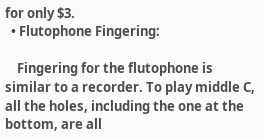for only $3.
  • Flutophone Fingering:

    Fingering for the flutophone is similar to a recorder. To play middle C, all the holes, including the one at the bottom, are all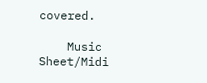covered.

    Music Sheet/Midi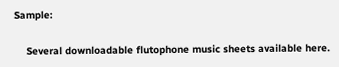Sample:

    Several downloadable flutophone music sheets available here.